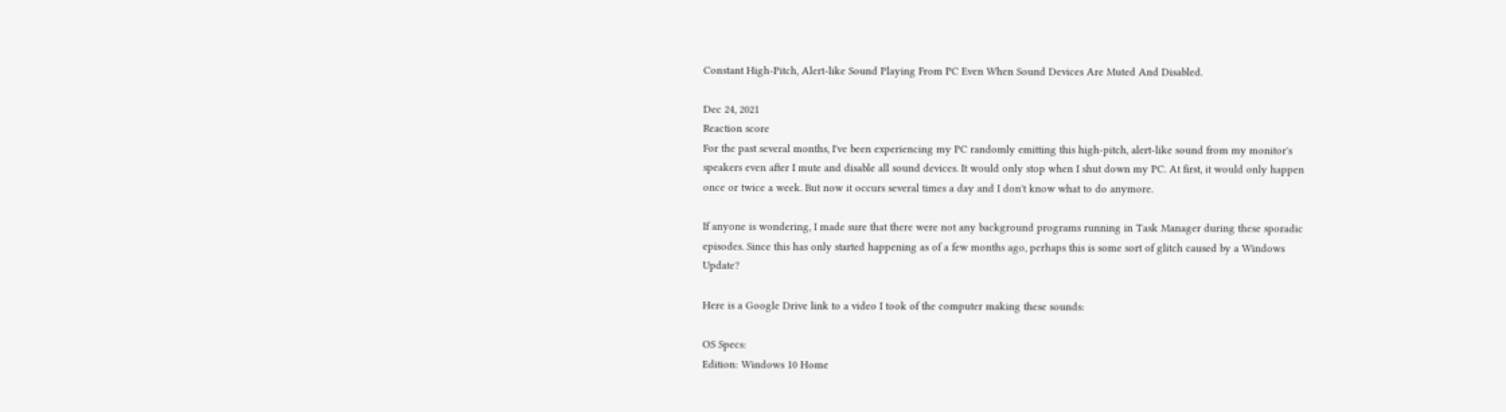Constant High-Pitch, Alert-like Sound Playing From PC Even When Sound Devices Are Muted And Disabled.

Dec 24, 2021
Reaction score
For the past several months, I've been experiencing my PC randomly emitting this high-pitch, alert-like sound from my monitor's speakers even after I mute and disable all sound devices. It would only stop when I shut down my PC. At first, it would only happen once or twice a week. But now it occurs several times a day and I don't know what to do anymore.

If anyone is wondering, I made sure that there were not any background programs running in Task Manager during these sporadic episodes. Since this has only started happening as of a few months ago, perhaps this is some sort of glitch caused by a Windows Update?

Here is a Google Drive link to a video I took of the computer making these sounds:

OS Specs:
Edition: Windows 10 Home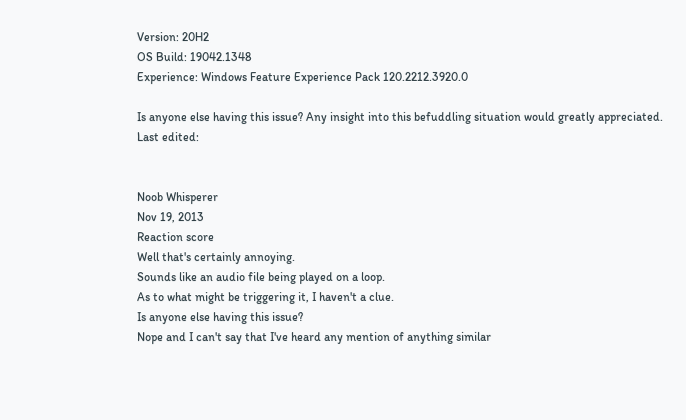Version: 20H2
OS Build: 19042.1348
Experience: Windows Feature Experience Pack 120.2212.3920.0

Is anyone else having this issue? Any insight into this befuddling situation would greatly appreciated.
Last edited:


Noob Whisperer
Nov 19, 2013
Reaction score
Well that's certainly annoying.
Sounds like an audio file being played on a loop.
As to what might be triggering it, I haven't a clue.
Is anyone else having this issue?
Nope and I can't say that I've heard any mention of anything similar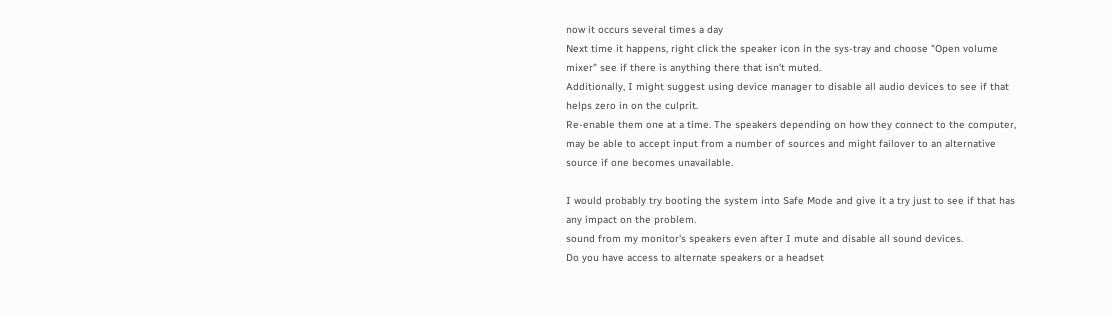now it occurs several times a day
Next time it happens, right click the speaker icon in the sys-tray and choose "Open volume mixer" see if there is anything there that isn't muted.
Additionally, I might suggest using device manager to disable all audio devices to see if that helps zero in on the culprit.
Re-enable them one at a time. The speakers depending on how they connect to the computer, may be able to accept input from a number of sources and might failover to an alternative source if one becomes unavailable.

I would probably try booting the system into Safe Mode and give it a try just to see if that has any impact on the problem.
sound from my monitor's speakers even after I mute and disable all sound devices.
Do you have access to alternate speakers or a headset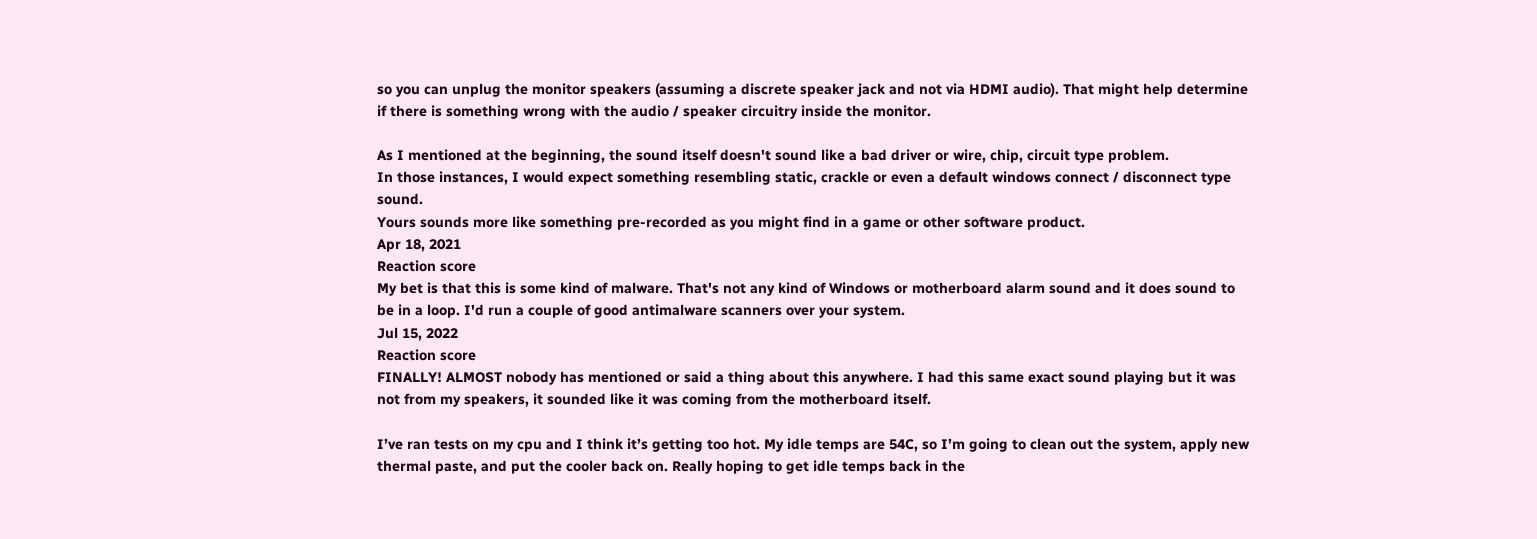so you can unplug the monitor speakers (assuming a discrete speaker jack and not via HDMI audio). That might help determine if there is something wrong with the audio / speaker circuitry inside the monitor.

As I mentioned at the beginning, the sound itself doesn't sound like a bad driver or wire, chip, circuit type problem.
In those instances, I would expect something resembling static, crackle or even a default windows connect / disconnect type sound.
Yours sounds more like something pre-recorded as you might find in a game or other software product.
Apr 18, 2021
Reaction score
My bet is that this is some kind of malware. That's not any kind of Windows or motherboard alarm sound and it does sound to be in a loop. I'd run a couple of good antimalware scanners over your system.
Jul 15, 2022
Reaction score
FINALLY! ALMOST nobody has mentioned or said a thing about this anywhere. I had this same exact sound playing but it was not from my speakers, it sounded like it was coming from the motherboard itself.

I’ve ran tests on my cpu and I think it’s getting too hot. My idle temps are 54C, so I’m going to clean out the system, apply new thermal paste, and put the cooler back on. Really hoping to get idle temps back in the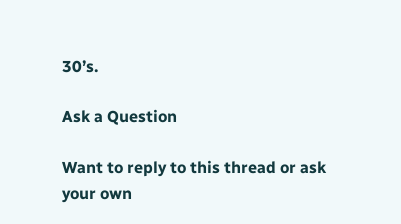30’s.

Ask a Question

Want to reply to this thread or ask your own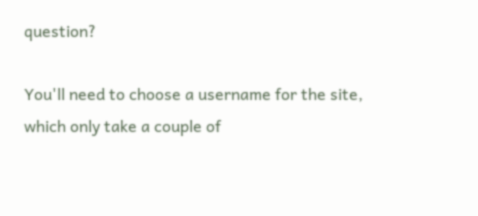question?

You'll need to choose a username for the site, which only take a couple of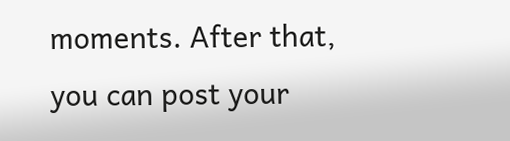moments. After that, you can post your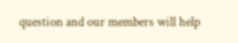question and our members will help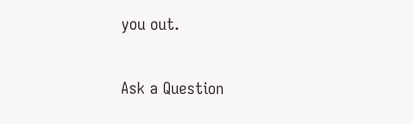you out.

Ask a Question